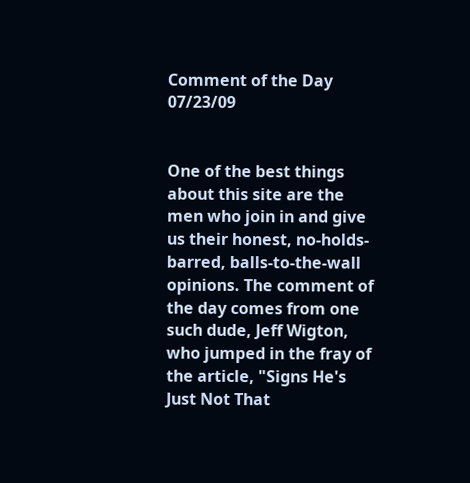Comment of the Day 07/23/09


One of the best things about this site are the men who join in and give us their honest, no-holds-barred, balls-to-the-wall opinions. The comment of the day comes from one such dude, Jeff Wigton, who jumped in the fray of the article, "Signs He's Just Not That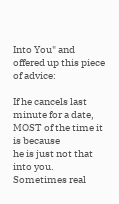Into You" and offered up this piece of advice:

If he cancels last minute for a date, MOST of the time it is because
he is just not that into you. Sometimes real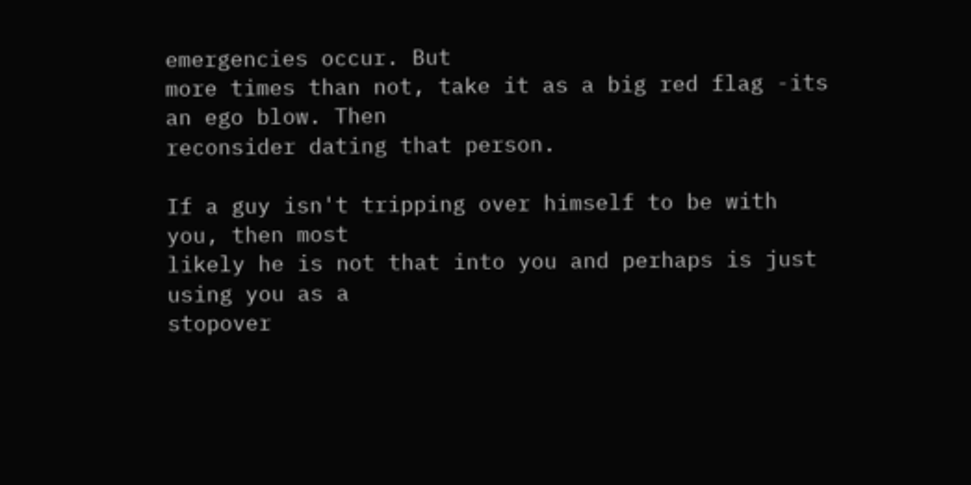emergencies occur. But
more times than not, take it as a big red flag -its an ego blow. Then
reconsider dating that person.

If a guy isn't tripping over himself to be with you, then most
likely he is not that into you and perhaps is just using you as a
stopover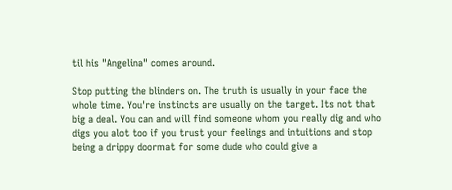til his "Angelina" comes around.

Stop putting the blinders on. The truth is usually in your face the
whole time. You're instincts are usually on the target. Its not that
big a deal. You can and will find someone whom you really dig and who
digs you alot too if you trust your feelings and intuitions and stop
being a drippy doormat for some dude who could give a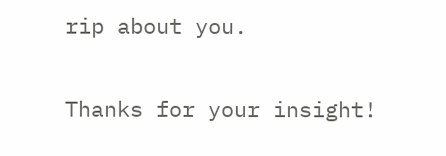rip about you.

Thanks for your insight!